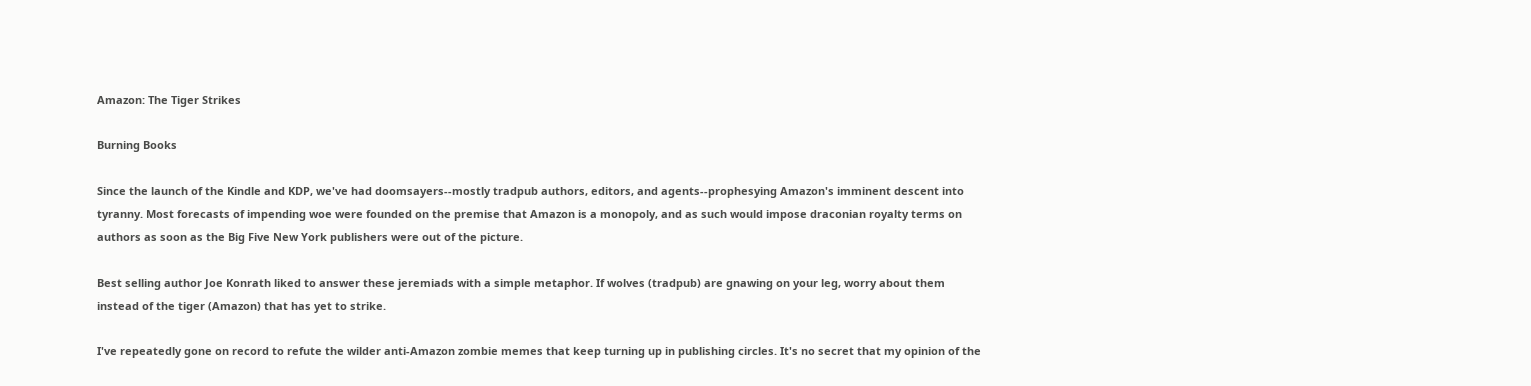Amazon: The Tiger Strikes

Burning Books

Since the launch of the Kindle and KDP, we've had doomsayers--mostly tradpub authors, editors, and agents--prophesying Amazon's imminent descent into tyranny. Most forecasts of impending woe were founded on the premise that Amazon is a monopoly, and as such would impose draconian royalty terms on authors as soon as the Big Five New York publishers were out of the picture.

Best selling author Joe Konrath liked to answer these jeremiads with a simple metaphor. If wolves (tradpub) are gnawing on your leg, worry about them instead of the tiger (Amazon) that has yet to strike.

I've repeatedly gone on record to refute the wilder anti-Amazon zombie memes that keep turning up in publishing circles. It's no secret that my opinion of the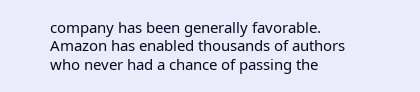company has been generally favorable. Amazon has enabled thousands of authors who never had a chance of passing the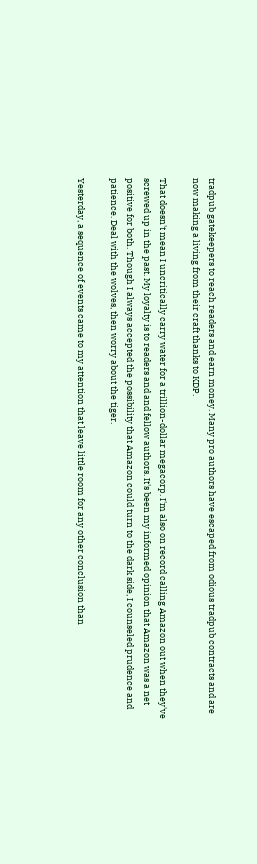tradpub gatekeepers to reach readers and earn money. Many pro authors have escaped from odious tradpub contracts and are now making a living from their craft thanks to KDP.

That doesn't mean I uncritically carry water for a trillion-dollar megacorp. I'm also on record calling Amazon out when they've screwed up in the past. My loyalty is to readers and and fellow authors. It's been my informed opinion that Amazon was a net positive for both. Though I always accepted the possibility that Amazon could turn to the dark side, I counseled prudence and patience. Deal with the wolves, then worry about the tiger.

Yesterday, a sequence of events came to my attention that leave little room for any other conclusion than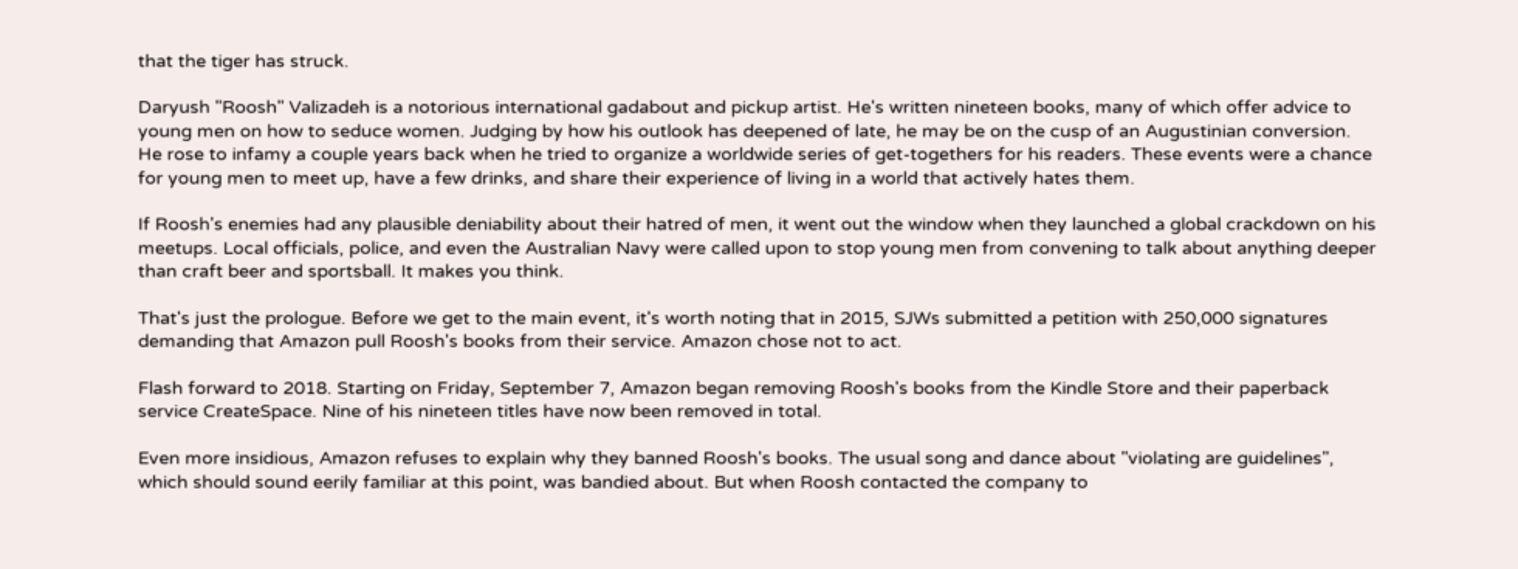that the tiger has struck.

Daryush "Roosh" Valizadeh is a notorious international gadabout and pickup artist. He's written nineteen books, many of which offer advice to young men on how to seduce women. Judging by how his outlook has deepened of late, he may be on the cusp of an Augustinian conversion. He rose to infamy a couple years back when he tried to organize a worldwide series of get-togethers for his readers. These events were a chance for young men to meet up, have a few drinks, and share their experience of living in a world that actively hates them.

If Roosh's enemies had any plausible deniability about their hatred of men, it went out the window when they launched a global crackdown on his meetups. Local officials, police, and even the Australian Navy were called upon to stop young men from convening to talk about anything deeper than craft beer and sportsball. It makes you think.

That's just the prologue. Before we get to the main event, it's worth noting that in 2015, SJWs submitted a petition with 250,000 signatures demanding that Amazon pull Roosh's books from their service. Amazon chose not to act.

Flash forward to 2018. Starting on Friday, September 7, Amazon began removing Roosh's books from the Kindle Store and their paperback service CreateSpace. Nine of his nineteen titles have now been removed in total.

Even more insidious, Amazon refuses to explain why they banned Roosh's books. The usual song and dance about "violating are guidelines", which should sound eerily familiar at this point, was bandied about. But when Roosh contacted the company to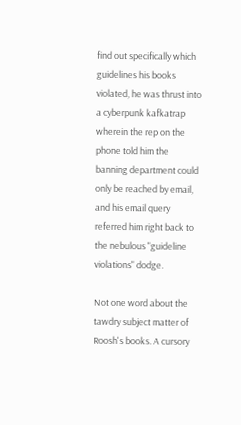find out specifically which guidelines his books violated, he was thrust into a cyberpunk kafkatrap wherein the rep on the phone told him the banning department could only be reached by email, and his email query referred him right back to the nebulous "guideline violations" dodge.

Not one word about the tawdry subject matter of Roosh's books. A cursory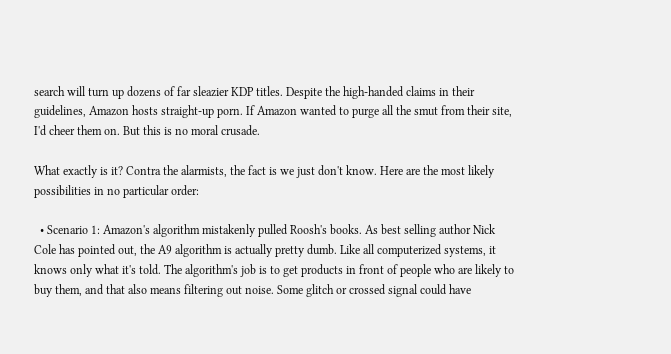search will turn up dozens of far sleazier KDP titles. Despite the high-handed claims in their guidelines, Amazon hosts straight-up porn. If Amazon wanted to purge all the smut from their site, I'd cheer them on. But this is no moral crusade.

What exactly is it? Contra the alarmists, the fact is we just don't know. Here are the most likely possibilities in no particular order:

  • Scenario 1: Amazon's algorithm mistakenly pulled Roosh's books. As best selling author Nick Cole has pointed out, the A9 algorithm is actually pretty dumb. Like all computerized systems, it knows only what it's told. The algorithm's job is to get products in front of people who are likely to buy them, and that also means filtering out noise. Some glitch or crossed signal could have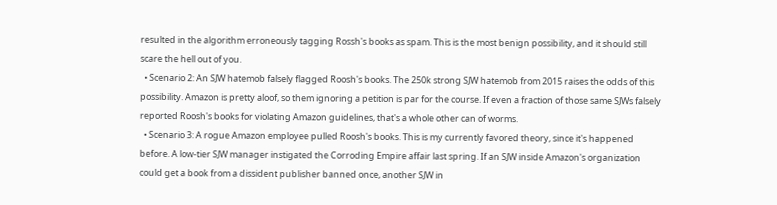resulted in the algorithm erroneously tagging Rossh's books as spam. This is the most benign possibility, and it should still scare the hell out of you.
  • Scenario 2: An SJW hatemob falsely flagged Roosh's books. The 250k strong SJW hatemob from 2015 raises the odds of this possibility. Amazon is pretty aloof, so them ignoring a petition is par for the course. If even a fraction of those same SJWs falsely reported Roosh's books for violating Amazon guidelines, that's a whole other can of worms.
  • Scenario 3: A rogue Amazon employee pulled Roosh's books. This is my currently favored theory, since it's happened before. A low-tier SJW manager instigated the Corroding Empire affair last spring. If an SJW inside Amazon's organization could get a book from a dissident publisher banned once, another SJW in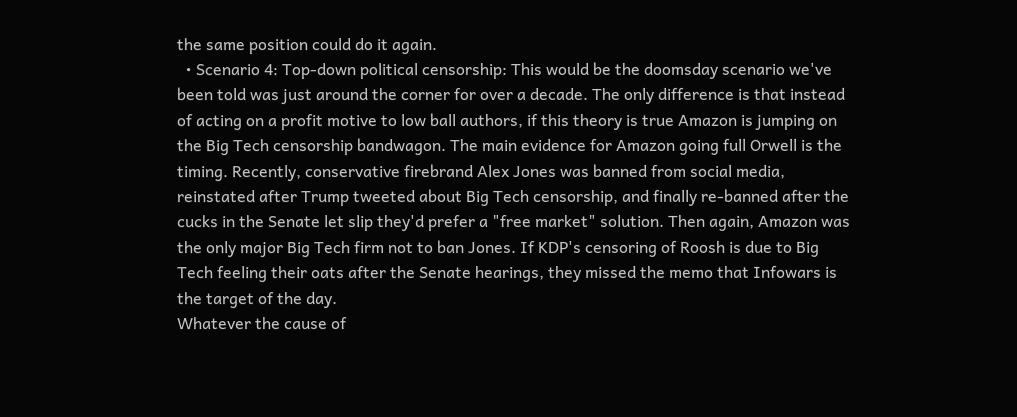the same position could do it again.
  • Scenario 4: Top-down political censorship: This would be the doomsday scenario we've been told was just around the corner for over a decade. The only difference is that instead of acting on a profit motive to low ball authors, if this theory is true Amazon is jumping on the Big Tech censorship bandwagon. The main evidence for Amazon going full Orwell is the timing. Recently, conservative firebrand Alex Jones was banned from social media, reinstated after Trump tweeted about Big Tech censorship, and finally re-banned after the cucks in the Senate let slip they'd prefer a "free market" solution. Then again, Amazon was the only major Big Tech firm not to ban Jones. If KDP's censoring of Roosh is due to Big Tech feeling their oats after the Senate hearings, they missed the memo that Infowars is the target of the day.
Whatever the cause of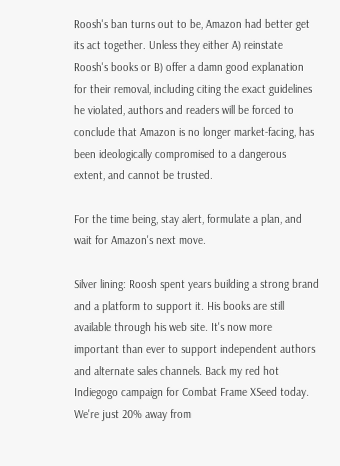Roosh's ban turns out to be, Amazon had better get its act together. Unless they either A) reinstate Roosh's books or B) offer a damn good explanation for their removal, including citing the exact guidelines he violated, authors and readers will be forced to conclude that Amazon is no longer market-facing, has been ideologically compromised to a dangerous extent, and cannot be trusted.

For the time being, stay alert, formulate a plan, and wait for Amazon's next move.

Silver lining: Roosh spent years building a strong brand and a platform to support it. His books are still available through his web site. It's now more important than ever to support independent authors and alternate sales channels. Back my red hot Indiegogo campaign for Combat Frame XSeed today. We're just 20% away from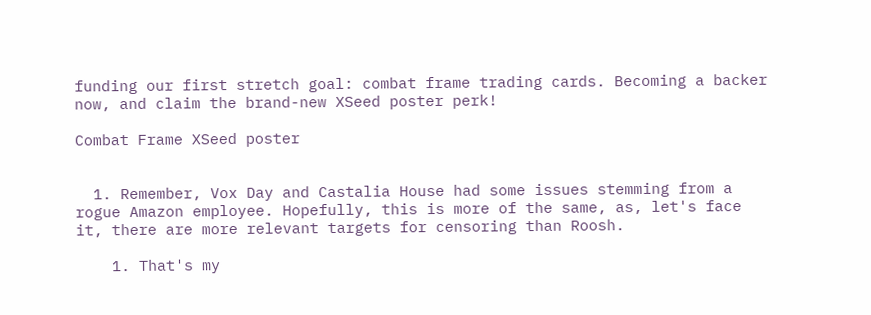funding our first stretch goal: combat frame trading cards. Becoming a backer now, and claim the brand-new XSeed poster perk!

Combat Frame XSeed poster


  1. Remember, Vox Day and Castalia House had some issues stemming from a rogue Amazon employee. Hopefully, this is more of the same, as, let's face it, there are more relevant targets for censoring than Roosh.

    1. That's my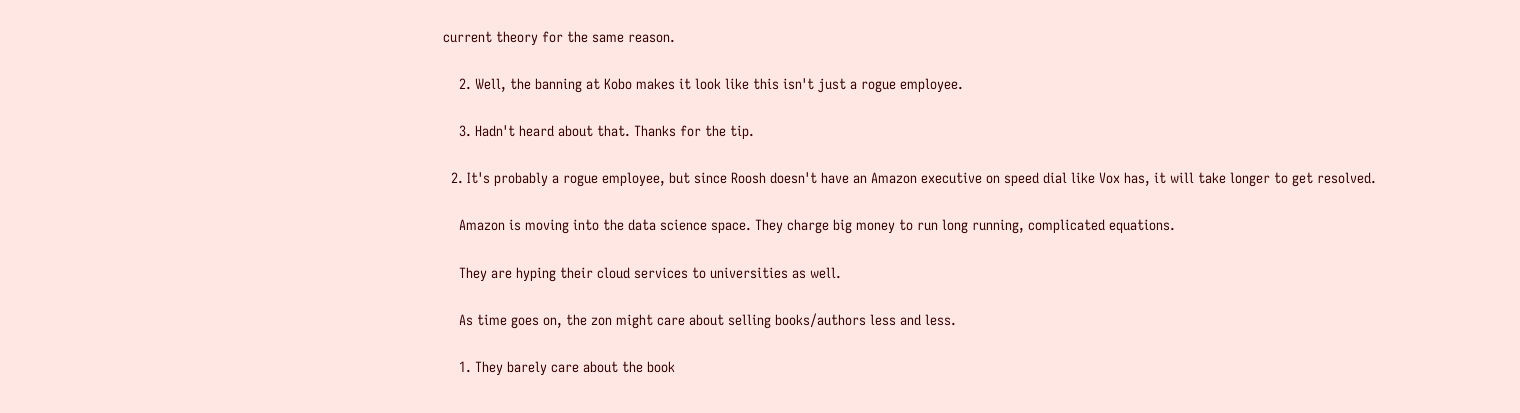current theory for the same reason.

    2. Well, the banning at Kobo makes it look like this isn't just a rogue employee.

    3. Hadn't heard about that. Thanks for the tip.

  2. It's probably a rogue employee, but since Roosh doesn't have an Amazon executive on speed dial like Vox has, it will take longer to get resolved.

    Amazon is moving into the data science space. They charge big money to run long running, complicated equations.

    They are hyping their cloud services to universities as well.

    As time goes on, the zon might care about selling books/authors less and less.

    1. They barely care about the book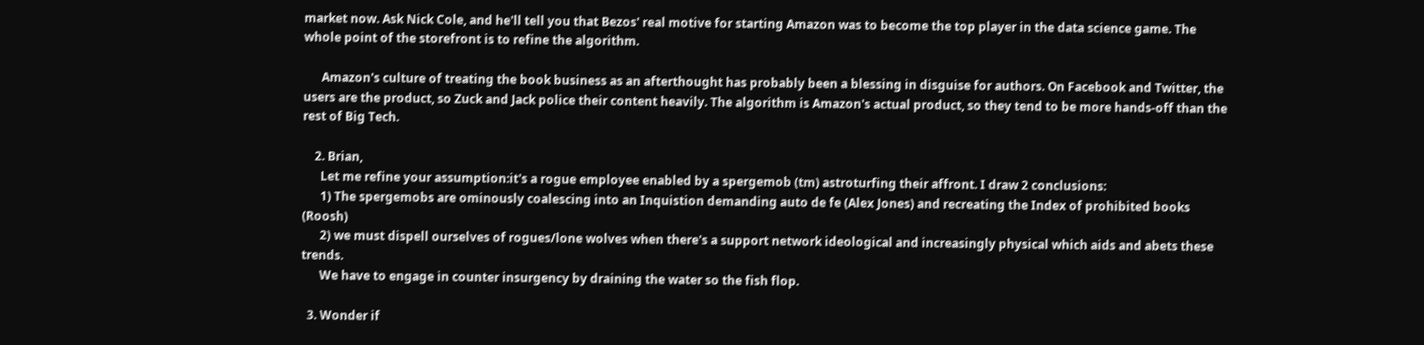market now. Ask Nick Cole, and he'll tell you that Bezos' real motive for starting Amazon was to become the top player in the data science game. The whole point of the storefront is to refine the algorithm.

      Amazon's culture of treating the book business as an afterthought has probably been a blessing in disguise for authors. On Facebook and Twitter, the users are the product, so Zuck and Jack police their content heavily. The algorithm is Amazon's actual product, so they tend to be more hands-off than the rest of Big Tech.

    2. Brian,
      Let me refine your assumption:it's a rogue employee enabled by a spergemob (tm) astroturfing their affront. I draw 2 conclusions:
      1) The spergemobs are ominously coalescing into an Inquistion demanding auto de fe (Alex Jones) and recreating the Index of prohibited books (Roosh)
      2) we must dispell ourselves of rogues/lone wolves when there's a support network ideological and increasingly physical which aids and abets these trends.
      We have to engage in counter insurgency by draining the water so the fish flop.

  3. Wonder if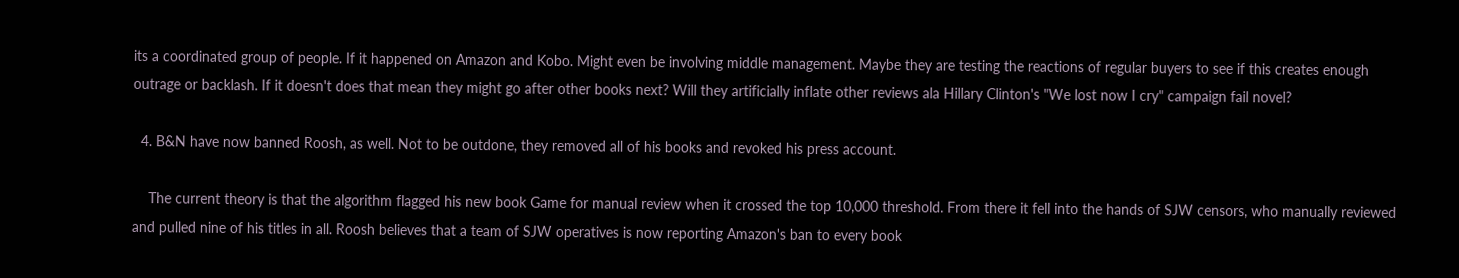its a coordinated group of people. If it happened on Amazon and Kobo. Might even be involving middle management. Maybe they are testing the reactions of regular buyers to see if this creates enough outrage or backlash. If it doesn't does that mean they might go after other books next? Will they artificially inflate other reviews ala Hillary Clinton's "We lost now I cry" campaign fail novel?

  4. B&N have now banned Roosh, as well. Not to be outdone, they removed all of his books and revoked his press account.

    The current theory is that the algorithm flagged his new book Game for manual review when it crossed the top 10,000 threshold. From there it fell into the hands of SJW censors, who manually reviewed and pulled nine of his titles in all. Roosh believes that a team of SJW operatives is now reporting Amazon's ban to every book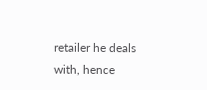retailer he deals with, hence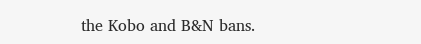the Kobo and B&N bans.